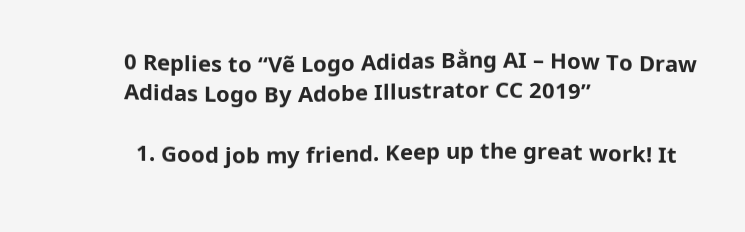0 Replies to “Vẽ Logo Adidas Bằng AI – How To Draw Adidas Logo By Adobe Illustrator CC 2019”

  1. Good job my friend. Keep up the great work! It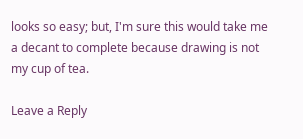looks so easy; but, I'm sure this would take me a decant to complete because drawing is not my cup of tea.

Leave a Reply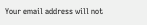Your email address will not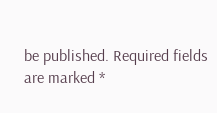be published. Required fields are marked *